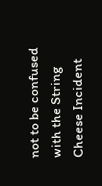not to be confused with the String Cheese Incident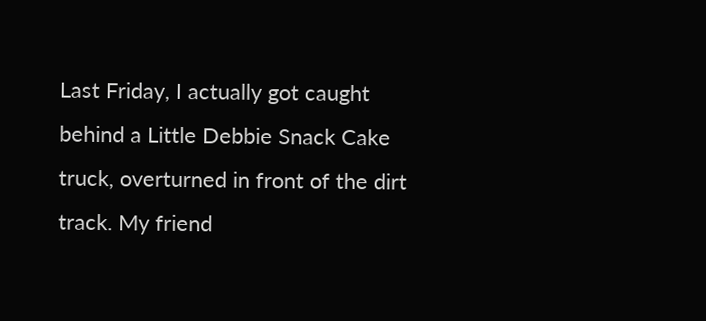Last Friday, I actually got caught behind a Little Debbie Snack Cake truck, overturned in front of the dirt track. My friend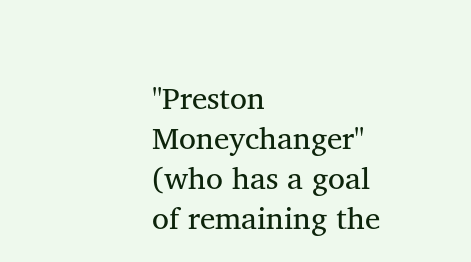"Preston Moneychanger" (who has a goal of remaining the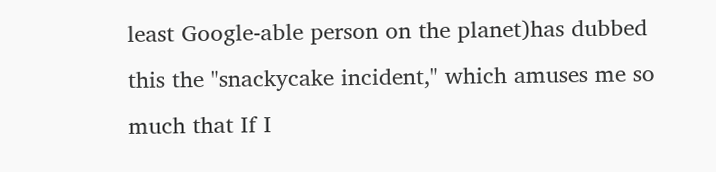least Google-able person on the planet)has dubbed this the "snackycake incident," which amuses me so much that If I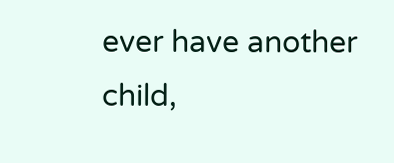ever have another child,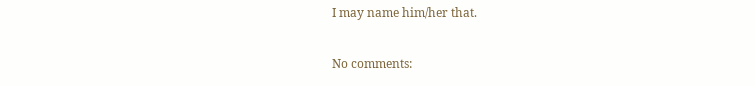I may name him/her that.

No comments: